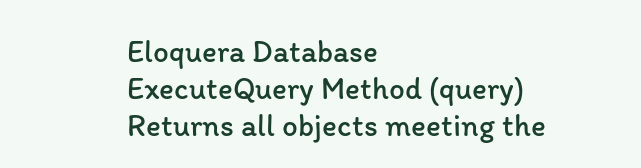Eloquera Database
ExecuteQuery Method (query)
Returns all objects meeting the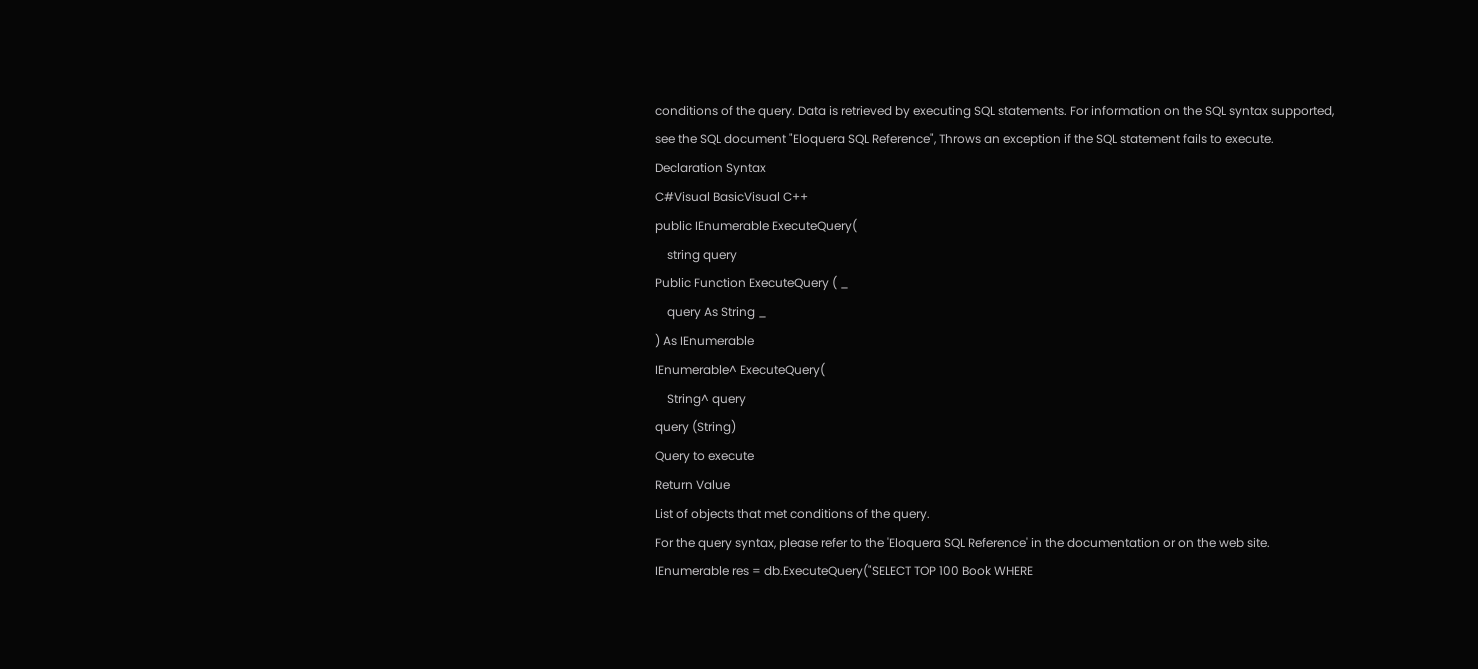conditions of the query. Data is retrieved by executing SQL statements. For information on the SQL syntax supported, see the SQL document "Eloquera SQL Reference", Throws an exception if the SQL statement fails to execute.
Declaration Syntax
C#Visual BasicVisual C++
public IEnumerable ExecuteQuery(
    string query
Public Function ExecuteQuery ( _
    query As String _
) As IEnumerable
IEnumerable^ ExecuteQuery(
    String^ query
query (String)
Query to execute
Return Value
List of objects that met conditions of the query.
For the query syntax, please refer to the 'Eloquera SQL Reference' in the documentation or on the web site.
IEnumerable res = db.ExecuteQuery("SELECT TOP 100 Book WHERE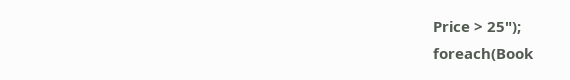Price > 25");
foreach(Book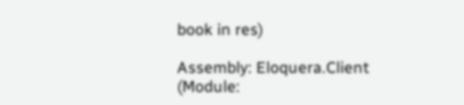book in res)

Assembly: Eloquera.Client (Module: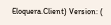Eloquera.Client) Version: (